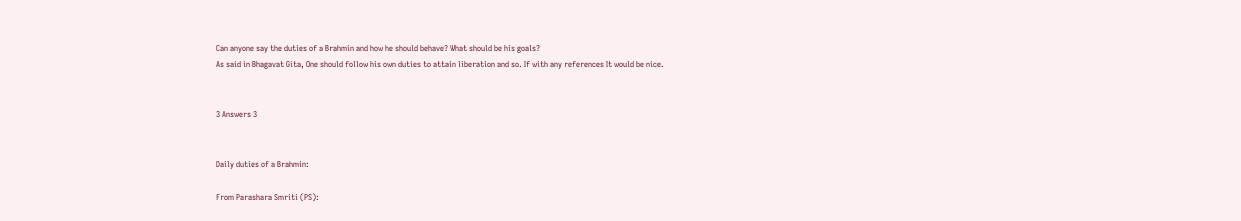Can anyone say the duties of a Brahmin and how he should behave? What should be his goals?
As said in Bhagavat Gita, One should follow his own duties to attain liberation and so. If with any references It would be nice.


3 Answers 3


Daily duties of a Brahmin:

From Parashara Smriti (PS):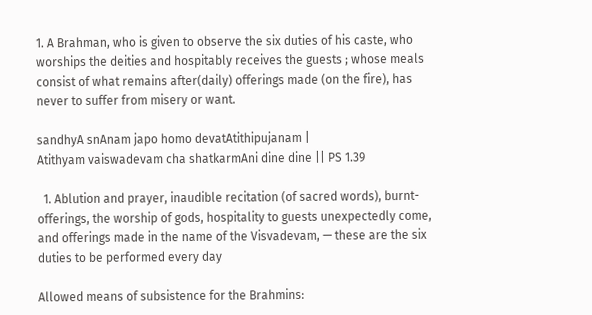1. A Brahman, who is given to observe the six duties of his caste, who worships the deities and hospitably receives the guests ; whose meals consist of what remains after(daily) offerings made (on the fire), has never to suffer from misery or want.

sandhyA snAnam japo homo devatAtithipujanam |
Atithyam vaiswadevam cha shatkarmAni dine dine || PS 1.39

  1. Ablution and prayer, inaudible recitation (of sacred words), burnt- offerings, the worship of gods, hospitality to guests unexpectedly come, and offerings made in the name of the Visvadevam, — these are the six duties to be performed every day

Allowed means of subsistence for the Brahmins: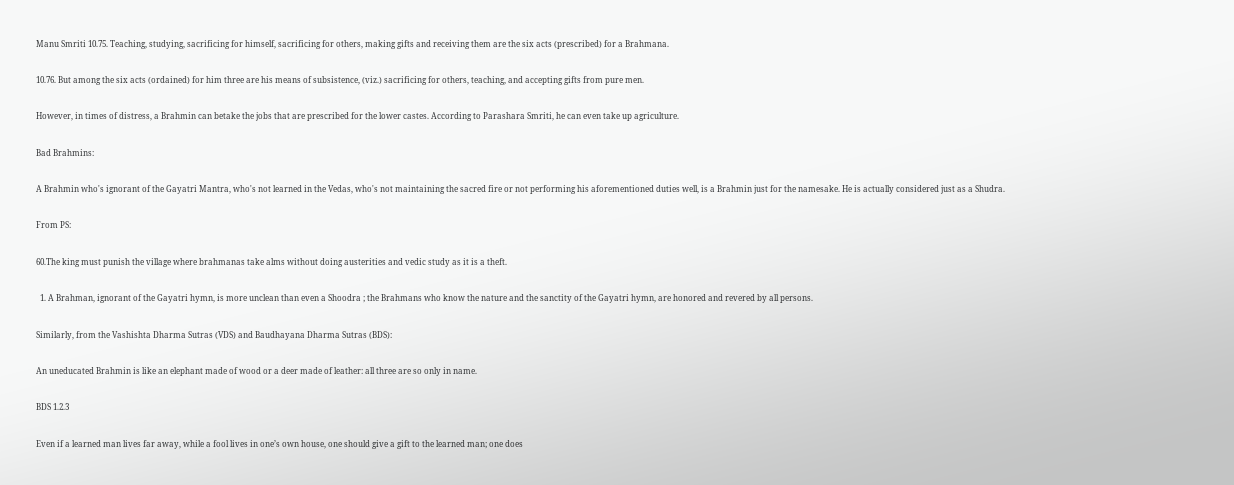Manu Smriti 10.75. Teaching, studying, sacrificing for himself, sacrificing for others, making gifts and receiving them are the six acts (prescribed) for a Brahmana.

10.76. But among the six acts (ordained) for him three are his means of subsistence, (viz.) sacrificing for others, teaching, and accepting gifts from pure men.

However, in times of distress, a Brahmin can betake the jobs that are prescribed for the lower castes. According to Parashara Smriti, he can even take up agriculture.

Bad Brahmins:

A Brahmin who's ignorant of the Gayatri Mantra, who's not learned in the Vedas, who's not maintaining the sacred fire or not performing his aforementioned duties well, is a Brahmin just for the namesake. He is actually considered just as a Shudra.

From PS:

60.The king must punish the village where brahmanas take alms without doing austerities and vedic study as it is a theft.

  1. A Brahman, ignorant of the Gayatri hymn, is more unclean than even a Shoodra ; the Brahmans who know the nature and the sanctity of the Gayatri hymn, are honored and revered by all persons.

Similarly, from the Vashishta Dharma Sutras (VDS) and Baudhayana Dharma Sutras (BDS):

An uneducated Brahmin is like an elephant made of wood or a deer made of leather: all three are so only in name.

BDS 1.2.3

Even if a learned man lives far away, while a fool lives in one’s own house, one should give a gift to the learned man; one does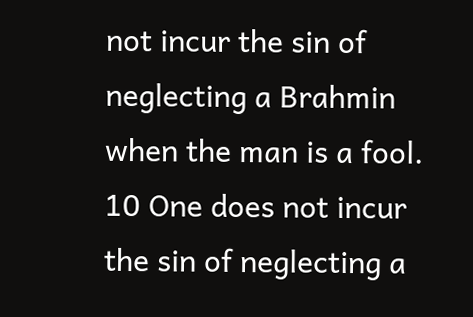not incur the sin of neglecting a Brahmin when the man is a fool. 10 One does not incur the sin of neglecting a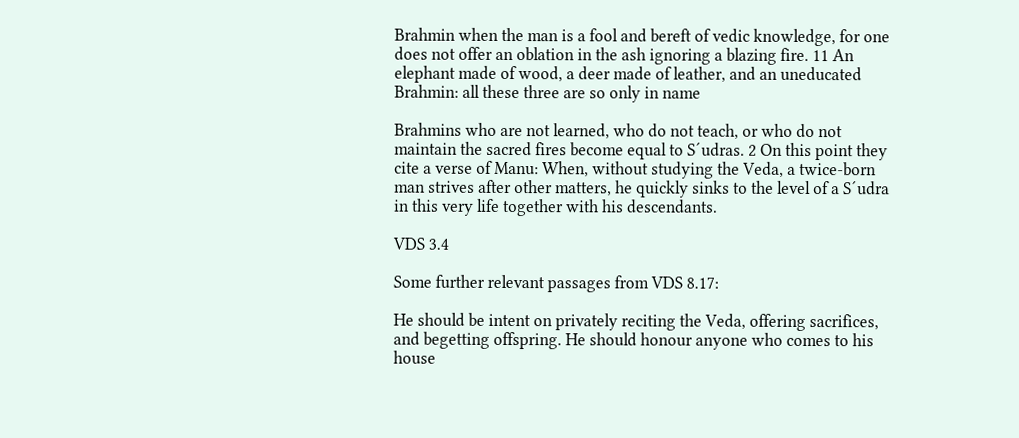Brahmin when the man is a fool and bereft of vedic knowledge, for one does not offer an oblation in the ash ignoring a blazing fire. 11 An elephant made of wood, a deer made of leather, and an uneducated Brahmin: all these three are so only in name

Brahmins who are not learned, who do not teach, or who do not maintain the sacred fires become equal to S´udras. 2 On this point they cite a verse of Manu: When, without studying the Veda, a twice-born man strives after other matters, he quickly sinks to the level of a S´udra in this very life together with his descendants.

VDS 3.4

Some further relevant passages from VDS 8.17:

He should be intent on privately reciting the Veda, offering sacrifices, and begetting offspring. He should honour anyone who comes to his house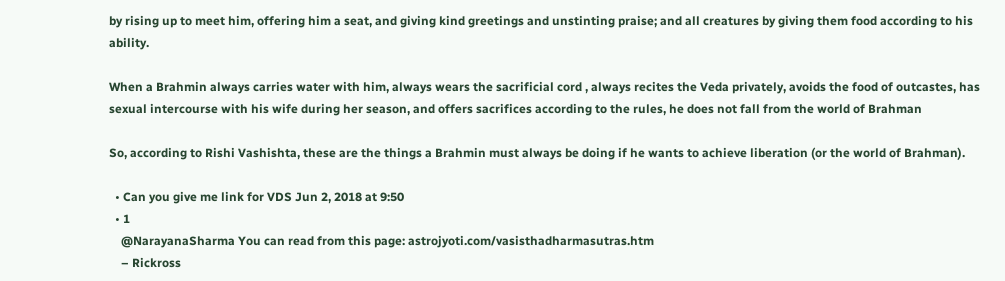by rising up to meet him, offering him a seat, and giving kind greetings and unstinting praise; and all creatures by giving them food according to his ability.

When a Brahmin always carries water with him, always wears the sacrificial cord , always recites the Veda privately, avoids the food of outcastes, has sexual intercourse with his wife during her season, and offers sacrifices according to the rules, he does not fall from the world of Brahman

So, according to Rishi Vashishta, these are the things a Brahmin must always be doing if he wants to achieve liberation (or the world of Brahman).

  • Can you give me link for VDS Jun 2, 2018 at 9:50
  • 1
    @NarayanaSharma You can read from this page: astrojyoti.com/vasisthadharmasutras.htm
    – Rickross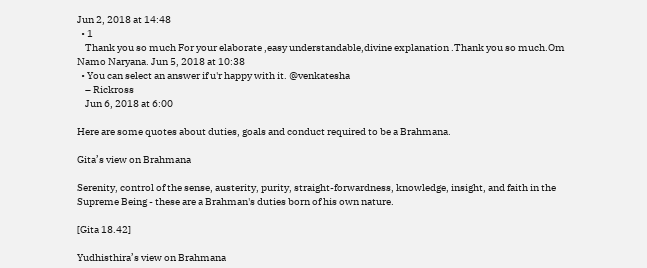Jun 2, 2018 at 14:48
  • 1
    Thank you so much For your elaborate ,easy understandable,divine explanation .Thank you so much.Om Namo Naryana. Jun 5, 2018 at 10:38
  • You can select an answer if u'r happy with it. @venkatesha
    – Rickross
    Jun 6, 2018 at 6:00

Here are some quotes about duties, goals and conduct required to be a Brahmana.

Gita’s view on Brahmana

Serenity, control of the sense, austerity, purity, straight-forwardness, knowledge, insight, and faith in the Supreme Being - these are a Brahman's duties born of his own nature.

[Gita 18.42]

Yudhisthira’s view on Brahmana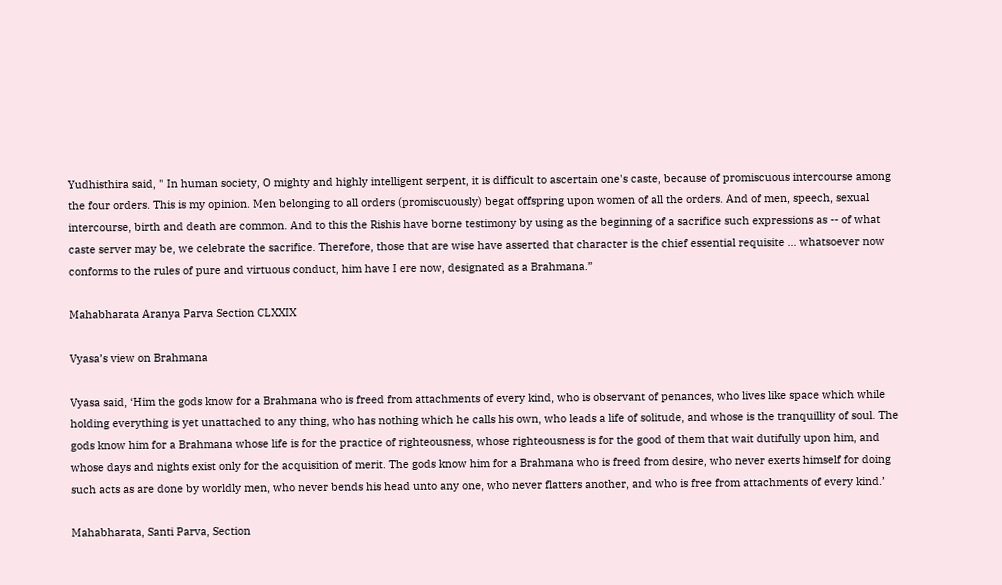Yudhisthira said, " In human society, O mighty and highly intelligent serpent, it is difficult to ascertain one's caste, because of promiscuous intercourse among the four orders. This is my opinion. Men belonging to all orders (promiscuously) begat offspring upon women of all the orders. And of men, speech, sexual intercourse, birth and death are common. And to this the Rishis have borne testimony by using as the beginning of a sacrifice such expressions as -- of what caste server may be, we celebrate the sacrifice. Therefore, those that are wise have asserted that character is the chief essential requisite ... whatsoever now conforms to the rules of pure and virtuous conduct, him have I ere now, designated as a Brahmana.”

Mahabharata Aranya Parva Section CLXXIX

Vyasa’s view on Brahmana

Vyasa said, ‘Him the gods know for a Brahmana who is freed from attachments of every kind, who is observant of penances, who lives like space which while holding everything is yet unattached to any thing, who has nothing which he calls his own, who leads a life of solitude, and whose is the tranquillity of soul. The gods know him for a Brahmana whose life is for the practice of righteousness, whose righteousness is for the good of them that wait dutifully upon him, and whose days and nights exist only for the acquisition of merit. The gods know him for a Brahmana who is freed from desire, who never exerts himself for doing such acts as are done by worldly men, who never bends his head unto any one, who never flatters another, and who is free from attachments of every kind.’

Mahabharata, Santi Parva, Section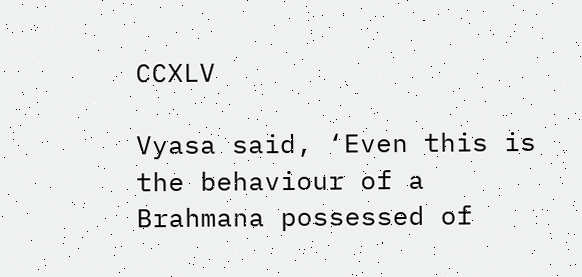CCXLV

Vyasa said, ‘Even this is the behaviour of a Brahmana possessed of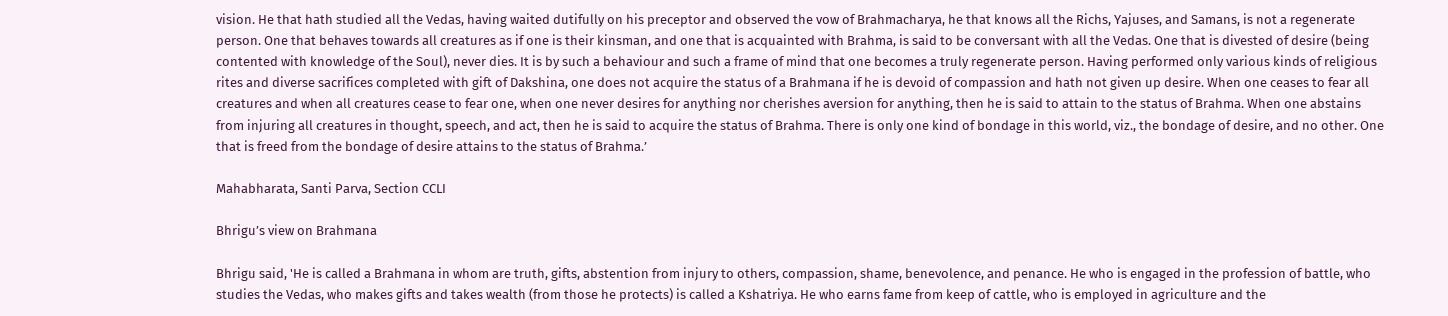vision. He that hath studied all the Vedas, having waited dutifully on his preceptor and observed the vow of Brahmacharya, he that knows all the Richs, Yajuses, and Samans, is not a regenerate person. One that behaves towards all creatures as if one is their kinsman, and one that is acquainted with Brahma, is said to be conversant with all the Vedas. One that is divested of desire (being contented with knowledge of the Soul), never dies. It is by such a behaviour and such a frame of mind that one becomes a truly regenerate person. Having performed only various kinds of religious rites and diverse sacrifices completed with gift of Dakshina, one does not acquire the status of a Brahmana if he is devoid of compassion and hath not given up desire. When one ceases to fear all creatures and when all creatures cease to fear one, when one never desires for anything nor cherishes aversion for anything, then he is said to attain to the status of Brahma. When one abstains from injuring all creatures in thought, speech, and act, then he is said to acquire the status of Brahma. There is only one kind of bondage in this world, viz., the bondage of desire, and no other. One that is freed from the bondage of desire attains to the status of Brahma.’

Mahabharata, Santi Parva, Section CCLI

Bhrigu’s view on Brahmana

Bhrigu said, 'He is called a Brahmana in whom are truth, gifts, abstention from injury to others, compassion, shame, benevolence, and penance. He who is engaged in the profession of battle, who studies the Vedas, who makes gifts and takes wealth (from those he protects) is called a Kshatriya. He who earns fame from keep of cattle, who is employed in agriculture and the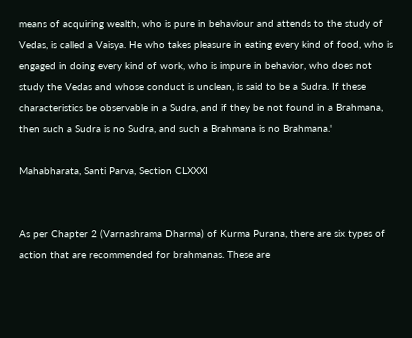means of acquiring wealth, who is pure in behaviour and attends to the study of Vedas, is called a Vaisya. He who takes pleasure in eating every kind of food, who is engaged in doing every kind of work, who is impure in behavior, who does not study the Vedas and whose conduct is unclean, is said to be a Sudra. If these characteristics be observable in a Sudra, and if they be not found in a Brahmana, then such a Sudra is no Sudra, and such a Brahmana is no Brahmana.'

Mahabharata, Santi Parva, Section CLXXXI


As per Chapter 2 (Varnashrama Dharma) of Kurma Purana, there are six types of action that are recommended for brahmanas. These are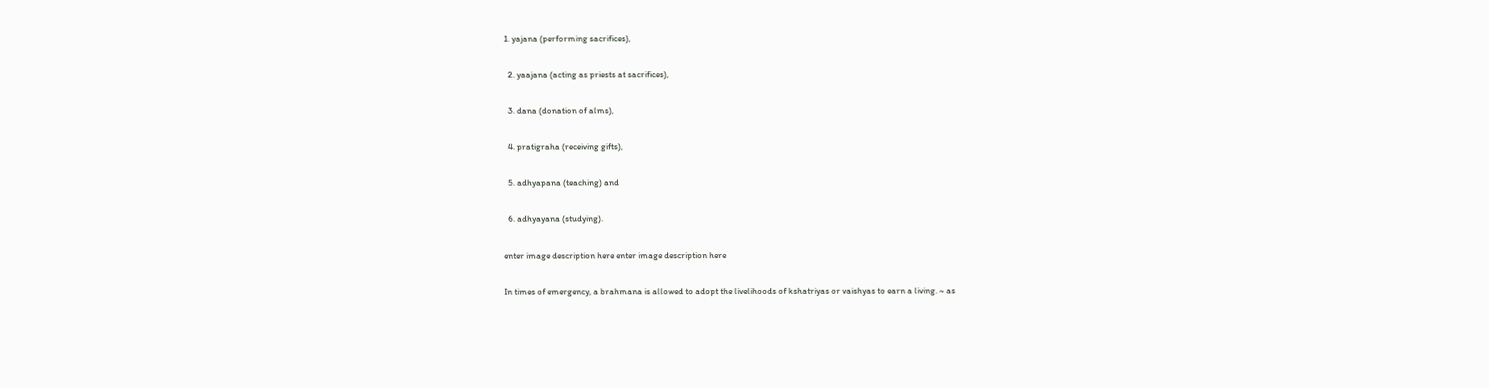1. yajana (performing sacrifices),

  2. yaajana (acting as priests at sacrifices),

  3. dana (donation of alms),

  4. pratigraha (receiving gifts),

  5. adhyapana (teaching) and

  6. adhyayana (studying).

enter image description here enter image description here

In times of emergency, a brahmana is allowed to adopt the livelihoods of kshatriyas or vaishyas to earn a living. ~ as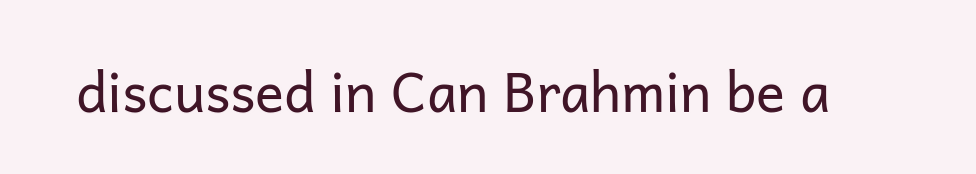discussed in Can Brahmin be a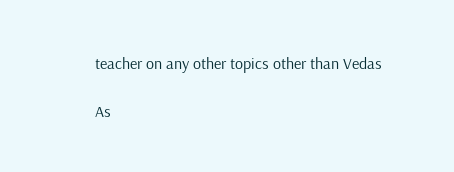teacher on any other topics other than Vedas

As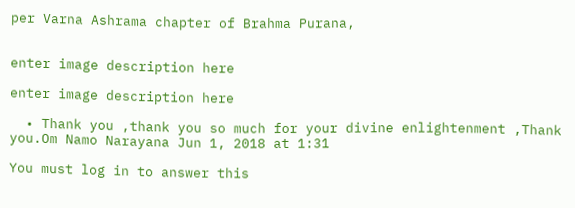per Varna Ashrama chapter of Brahma Purana,


enter image description here

enter image description here

  • Thank you ,thank you so much for your divine enlightenment ,Thank you.Om Namo Narayana Jun 1, 2018 at 1:31

You must log in to answer this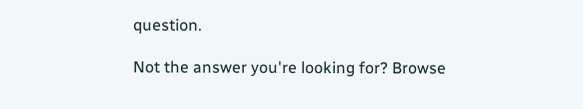question.

Not the answer you're looking for? Browse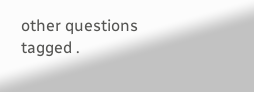other questions tagged .